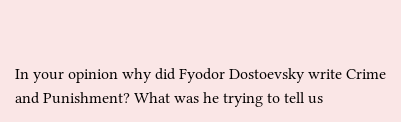In your opinion why did Fyodor Dostoevsky write Crime and Punishment? What was he trying to tell us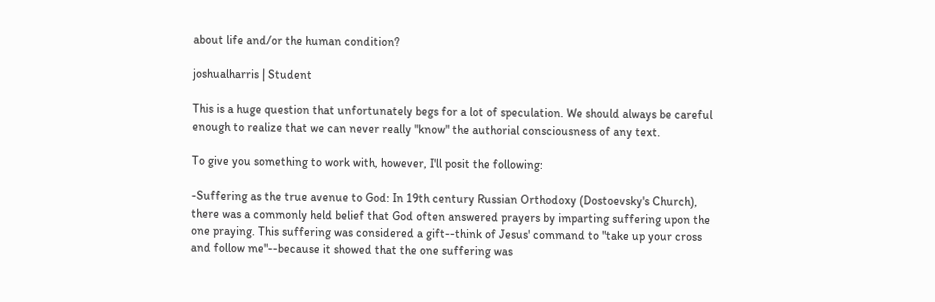about life and/or the human condition?

joshualharris | Student

This is a huge question that unfortunately begs for a lot of speculation. We should always be careful enough to realize that we can never really "know" the authorial consciousness of any text.

To give you something to work with, however, I'll posit the following:

-Suffering as the true avenue to God: In 19th century Russian Orthodoxy (Dostoevsky's Church), there was a commonly held belief that God often answered prayers by imparting suffering upon the one praying. This suffering was considered a gift--think of Jesus' command to "take up your cross and follow me"--because it showed that the one suffering was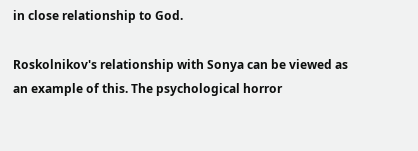in close relationship to God.

Roskolnikov's relationship with Sonya can be viewed as an example of this. The psychological horror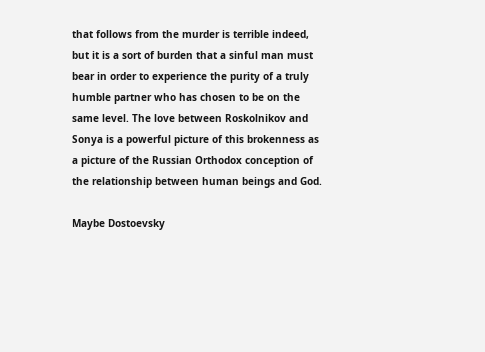that follows from the murder is terrible indeed, but it is a sort of burden that a sinful man must bear in order to experience the purity of a truly humble partner who has chosen to be on the same level. The love between Roskolnikov and Sonya is a powerful picture of this brokenness as a picture of the Russian Orthodox conception of the relationship between human beings and God.

Maybe Dostoevsky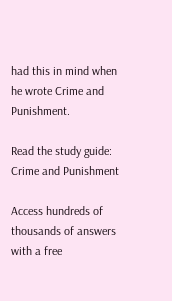had this in mind when he wrote Crime and Punishment.

Read the study guide:
Crime and Punishment

Access hundreds of thousands of answers with a free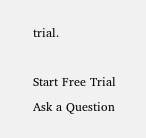trial.

Start Free Trial
Ask a Question